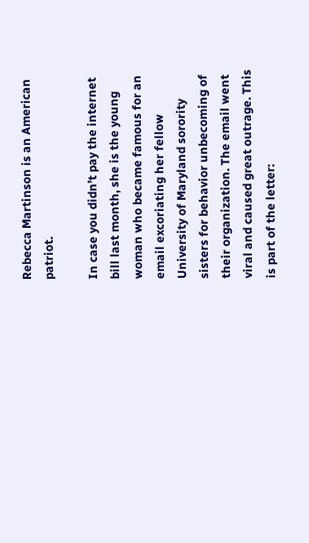Rebecca Martinson is an American patriot.

In case you didn’t pay the internet bill last month, she is the young woman who became famous for an email excoriating her fellow University of Maryland sorority sisters for behavior unbecoming of their organization. The email went viral and caused great outrage. This is part of the letter: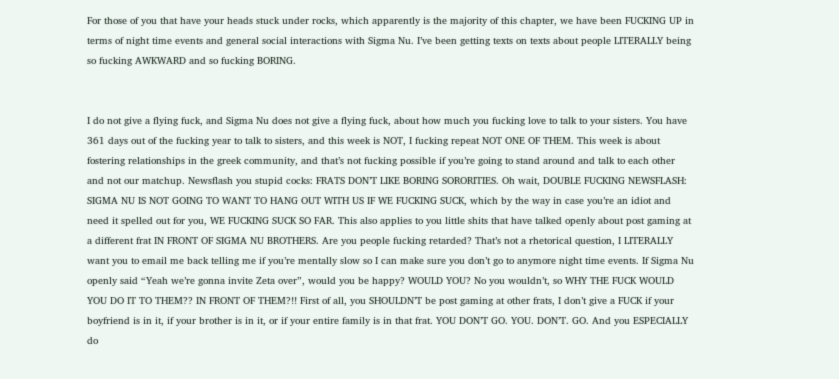For those of you that have your heads stuck under rocks, which apparently is the majority of this chapter, we have been FUCKING UP in terms of night time events and general social interactions with Sigma Nu. I’ve been getting texts on texts about people LITERALLY being so fucking AWKWARD and so fucking BORING.


I do not give a flying fuck, and Sigma Nu does not give a flying fuck, about how much you fucking love to talk to your sisters. You have 361 days out of the fucking year to talk to sisters, and this week is NOT, I fucking repeat NOT ONE OF THEM. This week is about fostering relationships in the greek community, and that’s not fucking possible if you’re going to stand around and talk to each other and not our matchup. Newsflash you stupid cocks: FRATS DON’T LIKE BORING SORORITIES. Oh wait, DOUBLE FUCKING NEWSFLASH: SIGMA NU IS NOT GOING TO WANT TO HANG OUT WITH US IF WE FUCKING SUCK, which by the way in case you’re an idiot and need it spelled out for you, WE FUCKING SUCK SO FAR. This also applies to you little shits that have talked openly about post gaming at a different frat IN FRONT OF SIGMA NU BROTHERS. Are you people fucking retarded? That’s not a rhetorical question, I LITERALLY want you to email me back telling me if you’re mentally slow so I can make sure you don’t go to anymore night time events. If Sigma Nu openly said “Yeah we’re gonna invite Zeta over”, would you be happy? WOULD YOU? No you wouldn’t, so WHY THE FUCK WOULD YOU DO IT TO THEM?? IN FRONT OF THEM?!! First of all, you SHOULDN’T be post gaming at other frats, I don’t give a FUCK if your boyfriend is in it, if your brother is in it, or if your entire family is in that frat. YOU DON’T GO. YOU. DON’T. GO. And you ESPECIALLY do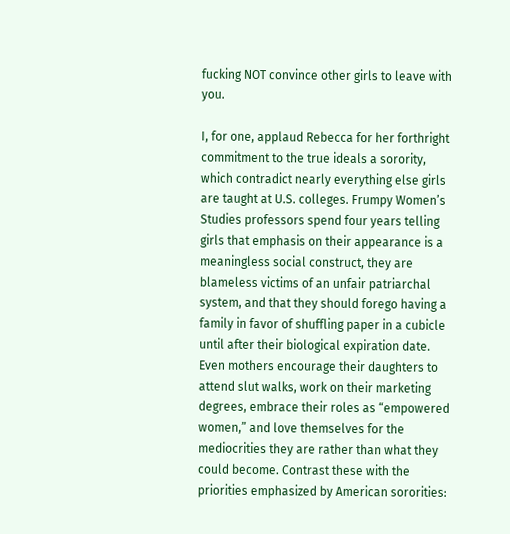fucking NOT convince other girls to leave with you.

I, for one, applaud Rebecca for her forthright commitment to the true ideals a sorority, which contradict nearly everything else girls are taught at U.S. colleges. Frumpy Women’s Studies professors spend four years telling girls that emphasis on their appearance is a meaningless social construct, they are blameless victims of an unfair patriarchal system, and that they should forego having a family in favor of shuffling paper in a cubicle until after their biological expiration date. Even mothers encourage their daughters to attend slut walks, work on their marketing degrees, embrace their roles as “empowered women,” and love themselves for the mediocrities they are rather than what they could become. Contrast these with the priorities emphasized by American sororities: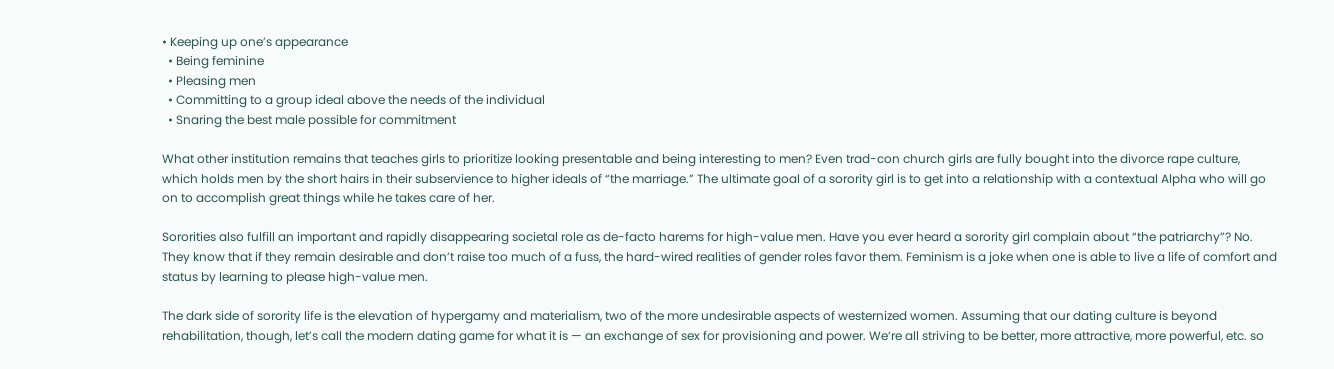• Keeping up one’s appearance
  • Being feminine
  • Pleasing men
  • Committing to a group ideal above the needs of the individual
  • Snaring the best male possible for commitment

What other institution remains that teaches girls to prioritize looking presentable and being interesting to men? Even trad-con church girls are fully bought into the divorce rape culture, which holds men by the short hairs in their subservience to higher ideals of “the marriage.” The ultimate goal of a sorority girl is to get into a relationship with a contextual Alpha who will go on to accomplish great things while he takes care of her.

Sororities also fulfill an important and rapidly disappearing societal role as de-facto harems for high-value men. Have you ever heard a sorority girl complain about “the patriarchy”? No. They know that if they remain desirable and don’t raise too much of a fuss, the hard-wired realities of gender roles favor them. Feminism is a joke when one is able to live a life of comfort and status by learning to please high-value men.

The dark side of sorority life is the elevation of hypergamy and materialism, two of the more undesirable aspects of westernized women. Assuming that our dating culture is beyond rehabilitation, though, let’s call the modern dating game for what it is — an exchange of sex for provisioning and power. We’re all striving to be better, more attractive, more powerful, etc. so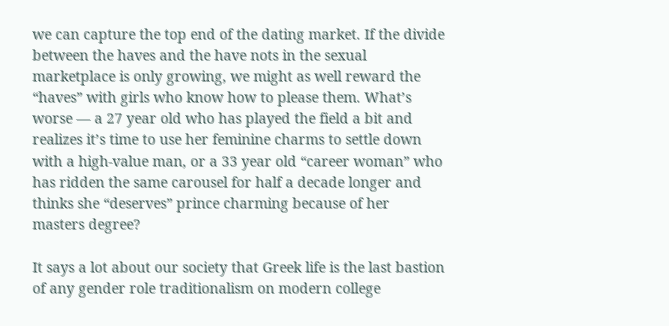we can capture the top end of the dating market. If the divide between the haves and the have nots in the sexual marketplace is only growing, we might as well reward the “haves” with girls who know how to please them. What’s worse — a 27 year old who has played the field a bit and realizes it’s time to use her feminine charms to settle down with a high-value man, or a 33 year old “career woman” who has ridden the same carousel for half a decade longer and thinks she “deserves” prince charming because of her masters degree?

It says a lot about our society that Greek life is the last bastion of any gender role traditionalism on modern college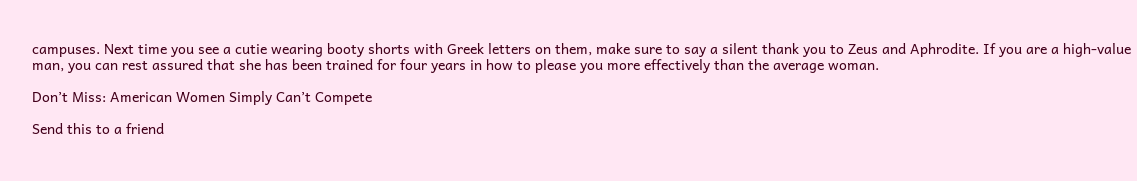campuses. Next time you see a cutie wearing booty shorts with Greek letters on them, make sure to say a silent thank you to Zeus and Aphrodite. If you are a high-value man, you can rest assured that she has been trained for four years in how to please you more effectively than the average woman.

Don’t Miss: American Women Simply Can’t Compete

Send this to a friend